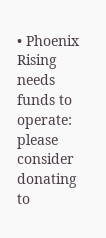• Phoenix Rising needs funds to operate: please consider donating to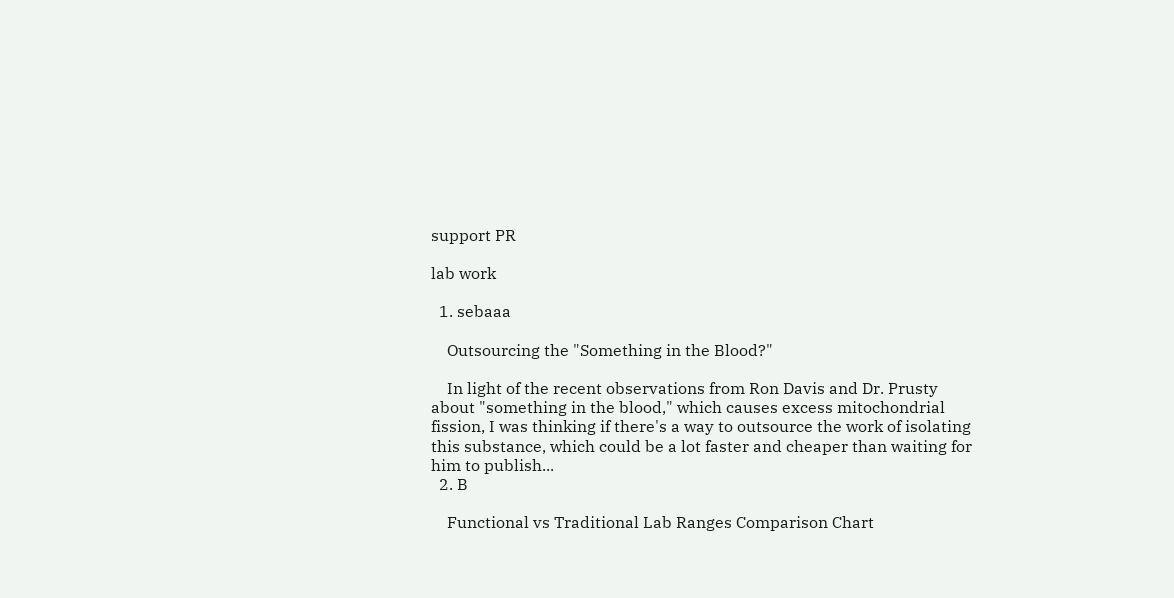support PR

lab work

  1. sebaaa

    Outsourcing the "Something in the Blood?"

    In light of the recent observations from Ron Davis and Dr. Prusty about "something in the blood," which causes excess mitochondrial fission, I was thinking if there's a way to outsource the work of isolating this substance, which could be a lot faster and cheaper than waiting for him to publish...
  2. B

    Functional vs Traditional Lab Ranges Comparison Chart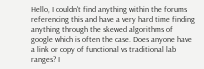Hello, I couldn't find anything within the forums referencing this and have a very hard time finding anything through the skewed algorithms of google which is often the case. Does anyone have a link or copy of functional vs traditional lab ranges? I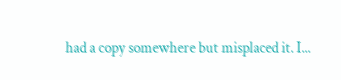had a copy somewhere but misplaced it. I...